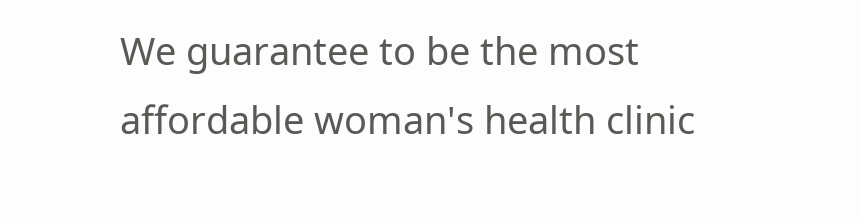We guarantee to be the most affordable woman's health clinic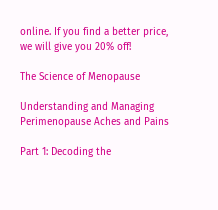online. If you find a better price, we will give you 20% off!

The Science of Menopause

Understanding and Managing Perimenopause Aches and Pains

Part 1: Decoding the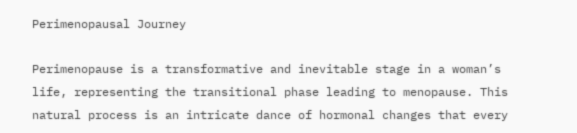Perimenopausal Journey

Perimenopause is a transformative and inevitable stage in a woman’s life, representing the transitional phase leading to menopause. This natural process is an intricate dance of hormonal changes that every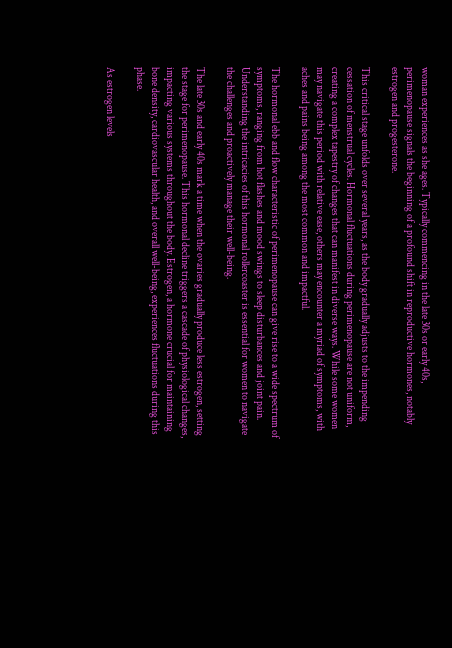woman experiences as she ages. Typically commencing in the late 30s or early 40s, perimenopause signals the beginning of a profound shift in reproductive hormones, notably estrogen and progesterone.

This critical stage unfolds over several years, as the body gradually adjusts to the impending cessation of menstrual cycles. Hormonal fluctuations during perimenopause are not uniform, creating a complex tapestry of changes that can manifest in diverse ways. While some women may navigate this period with relative ease, others may encounter a myriad of symptoms, with aches and pains being among the most common and impactful.

The hormonal ebb and flow characteristic of perimenopause can give rise to a wide spectrum of symptoms, ranging from hot flashes and mood swings to sleep disturbances and joint pain. Understanding the intricacies of this hormonal rollercoaster is essential for women to navigate the challenges and proactively manage their well-being.

The late 30s and early 40s mark a time when the ovaries gradually produce less estrogen, setting the stage for perimenopause. This hormonal decline triggers a cascade of physiological changes, impacting various systems throughout the body. Estrogen, a hormone crucial for maintaining bone density, cardiovascular health, and overall well-being, experiences fluctuations during this phase.

As estrogen levels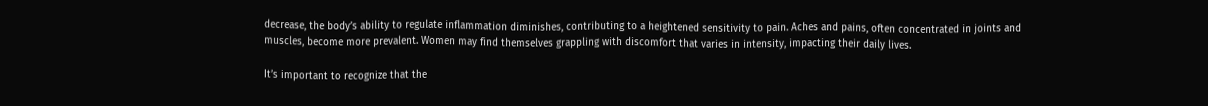decrease, the body’s ability to regulate inflammation diminishes, contributing to a heightened sensitivity to pain. Aches and pains, often concentrated in joints and muscles, become more prevalent. Women may find themselves grappling with discomfort that varies in intensity, impacting their daily lives.

It’s important to recognize that the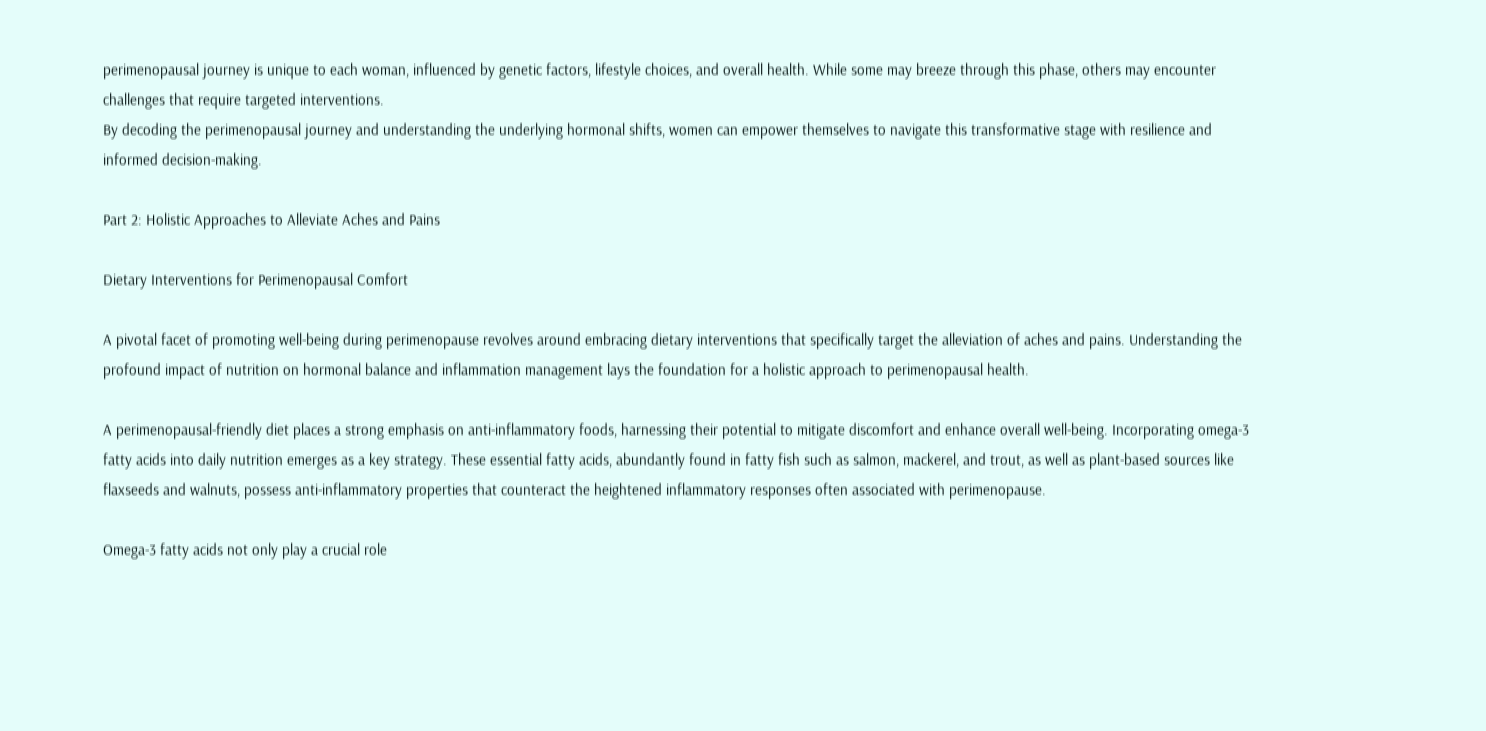perimenopausal journey is unique to each woman, influenced by genetic factors, lifestyle choices, and overall health. While some may breeze through this phase, others may encounter challenges that require targeted interventions.
By decoding the perimenopausal journey and understanding the underlying hormonal shifts, women can empower themselves to navigate this transformative stage with resilience and informed decision-making.

Part 2: Holistic Approaches to Alleviate Aches and Pains

Dietary Interventions for Perimenopausal Comfort

A pivotal facet of promoting well-being during perimenopause revolves around embracing dietary interventions that specifically target the alleviation of aches and pains. Understanding the profound impact of nutrition on hormonal balance and inflammation management lays the foundation for a holistic approach to perimenopausal health.

A perimenopausal-friendly diet places a strong emphasis on anti-inflammatory foods, harnessing their potential to mitigate discomfort and enhance overall well-being. Incorporating omega-3 fatty acids into daily nutrition emerges as a key strategy. These essential fatty acids, abundantly found in fatty fish such as salmon, mackerel, and trout, as well as plant-based sources like flaxseeds and walnuts, possess anti-inflammatory properties that counteract the heightened inflammatory responses often associated with perimenopause.

Omega-3 fatty acids not only play a crucial role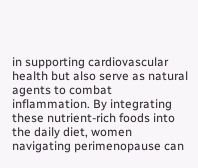in supporting cardiovascular health but also serve as natural agents to combat inflammation. By integrating these nutrient-rich foods into the daily diet, women navigating perimenopause can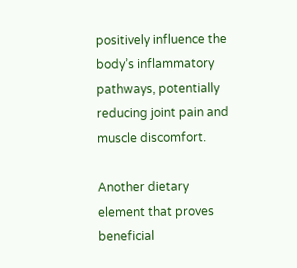positively influence the body’s inflammatory pathways, potentially reducing joint pain and muscle discomfort.

Another dietary element that proves beneficial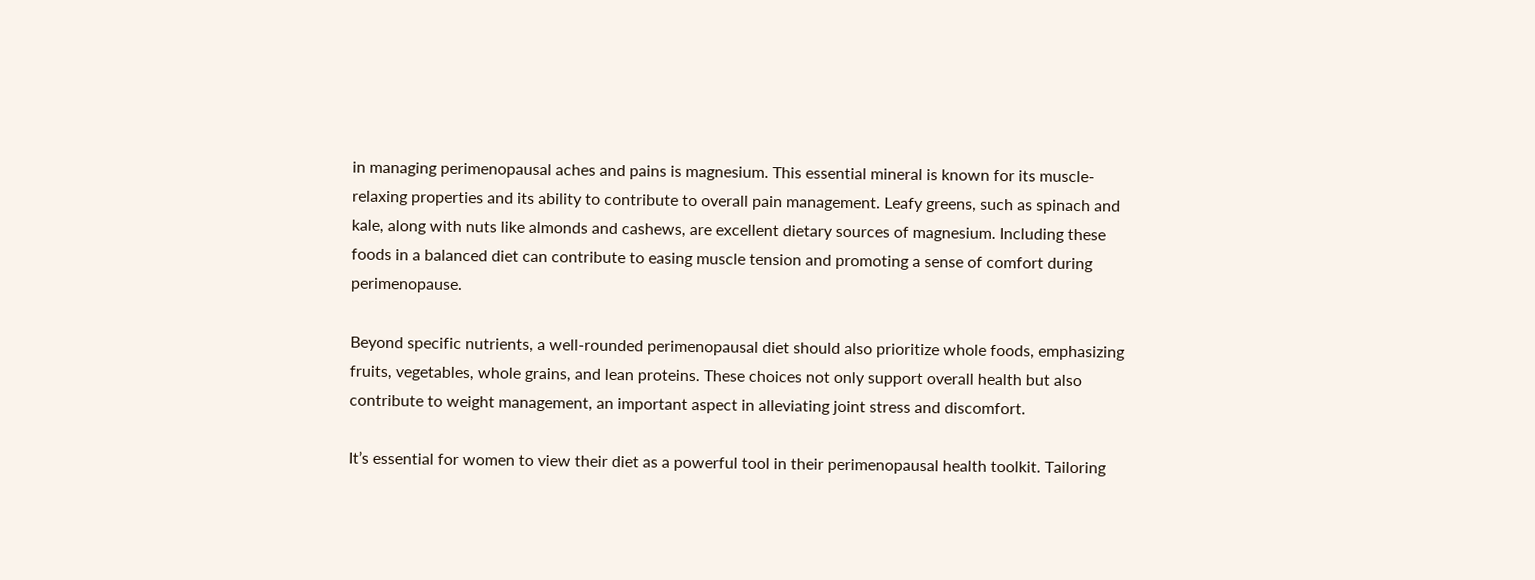in managing perimenopausal aches and pains is magnesium. This essential mineral is known for its muscle-relaxing properties and its ability to contribute to overall pain management. Leafy greens, such as spinach and kale, along with nuts like almonds and cashews, are excellent dietary sources of magnesium. Including these foods in a balanced diet can contribute to easing muscle tension and promoting a sense of comfort during perimenopause.

Beyond specific nutrients, a well-rounded perimenopausal diet should also prioritize whole foods, emphasizing fruits, vegetables, whole grains, and lean proteins. These choices not only support overall health but also contribute to weight management, an important aspect in alleviating joint stress and discomfort.

It’s essential for women to view their diet as a powerful tool in their perimenopausal health toolkit. Tailoring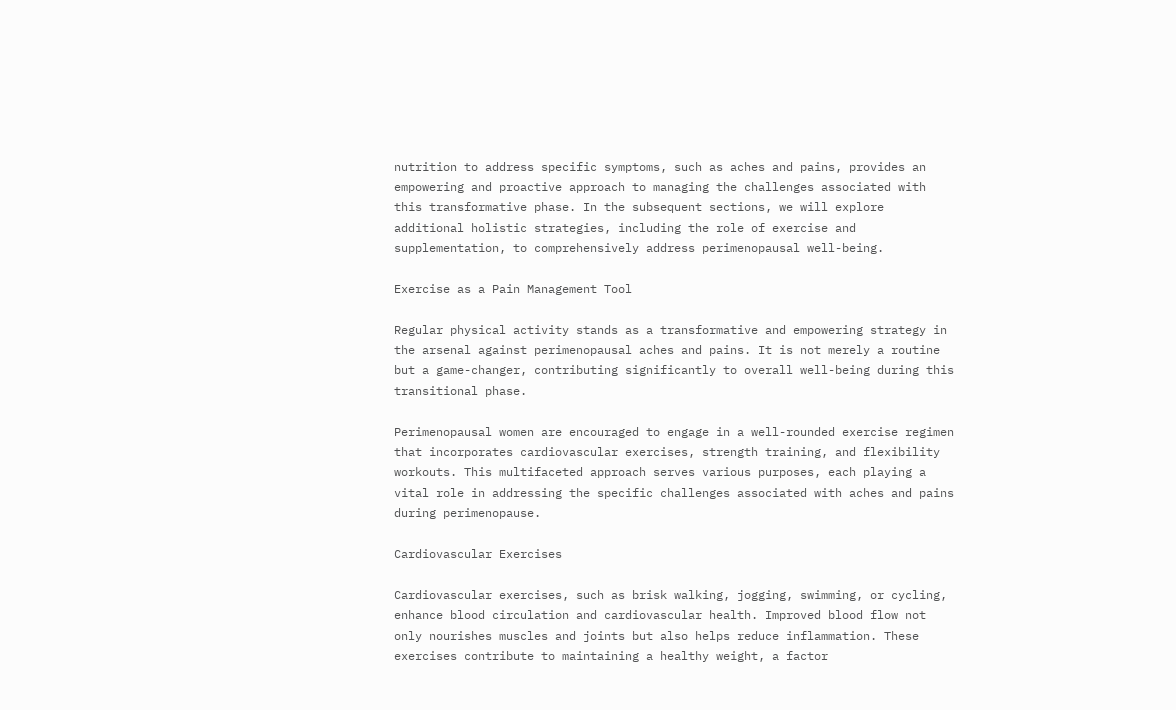nutrition to address specific symptoms, such as aches and pains, provides an empowering and proactive approach to managing the challenges associated with this transformative phase. In the subsequent sections, we will explore additional holistic strategies, including the role of exercise and supplementation, to comprehensively address perimenopausal well-being.

Exercise as a Pain Management Tool

Regular physical activity stands as a transformative and empowering strategy in the arsenal against perimenopausal aches and pains. It is not merely a routine but a game-changer, contributing significantly to overall well-being during this transitional phase.

Perimenopausal women are encouraged to engage in a well-rounded exercise regimen that incorporates cardiovascular exercises, strength training, and flexibility workouts. This multifaceted approach serves various purposes, each playing a vital role in addressing the specific challenges associated with aches and pains during perimenopause.

Cardiovascular Exercises

Cardiovascular exercises, such as brisk walking, jogging, swimming, or cycling, enhance blood circulation and cardiovascular health. Improved blood flow not only nourishes muscles and joints but also helps reduce inflammation. These exercises contribute to maintaining a healthy weight, a factor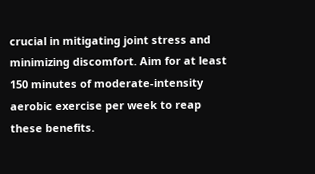crucial in mitigating joint stress and minimizing discomfort. Aim for at least 150 minutes of moderate-intensity aerobic exercise per week to reap these benefits.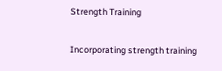Strength Training

Incorporating strength training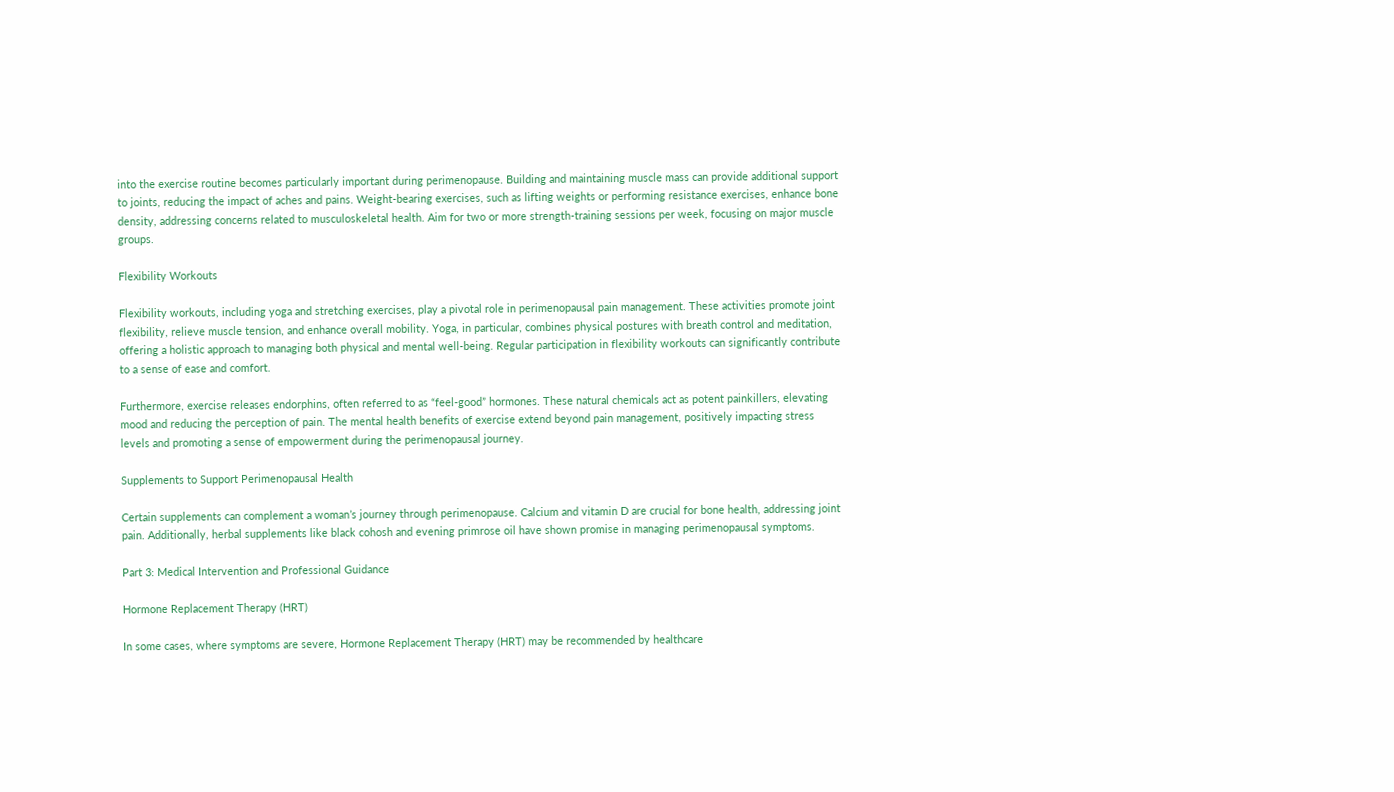into the exercise routine becomes particularly important during perimenopause. Building and maintaining muscle mass can provide additional support to joints, reducing the impact of aches and pains. Weight-bearing exercises, such as lifting weights or performing resistance exercises, enhance bone density, addressing concerns related to musculoskeletal health. Aim for two or more strength-training sessions per week, focusing on major muscle groups.

Flexibility Workouts

Flexibility workouts, including yoga and stretching exercises, play a pivotal role in perimenopausal pain management. These activities promote joint flexibility, relieve muscle tension, and enhance overall mobility. Yoga, in particular, combines physical postures with breath control and meditation, offering a holistic approach to managing both physical and mental well-being. Regular participation in flexibility workouts can significantly contribute to a sense of ease and comfort.

Furthermore, exercise releases endorphins, often referred to as “feel-good” hormones. These natural chemicals act as potent painkillers, elevating mood and reducing the perception of pain. The mental health benefits of exercise extend beyond pain management, positively impacting stress levels and promoting a sense of empowerment during the perimenopausal journey.

Supplements to Support Perimenopausal Health

Certain supplements can complement a woman’s journey through perimenopause. Calcium and vitamin D are crucial for bone health, addressing joint pain. Additionally, herbal supplements like black cohosh and evening primrose oil have shown promise in managing perimenopausal symptoms.

Part 3: Medical Intervention and Professional Guidance

Hormone Replacement Therapy (HRT)

In some cases, where symptoms are severe, Hormone Replacement Therapy (HRT) may be recommended by healthcare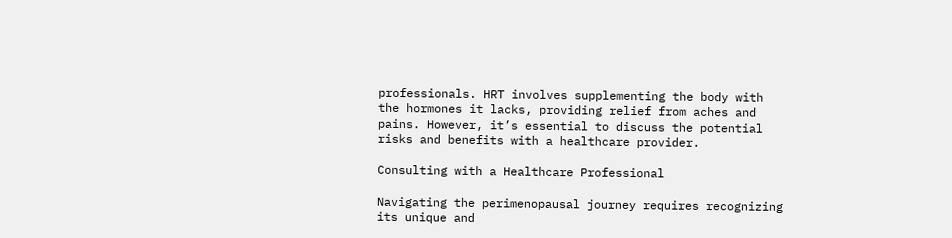professionals. HRT involves supplementing the body with the hormones it lacks, providing relief from aches and pains. However, it’s essential to discuss the potential risks and benefits with a healthcare provider.

Consulting with a Healthcare Professional

Navigating the perimenopausal journey requires recognizing its unique and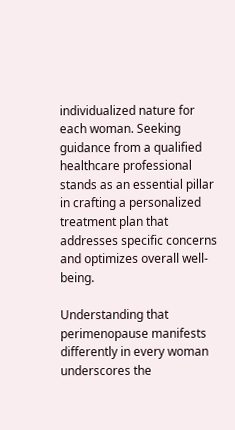individualized nature for each woman. Seeking guidance from a qualified healthcare professional stands as an essential pillar in crafting a personalized treatment plan that addresses specific concerns and optimizes overall well-being.

Understanding that perimenopause manifests differently in every woman underscores the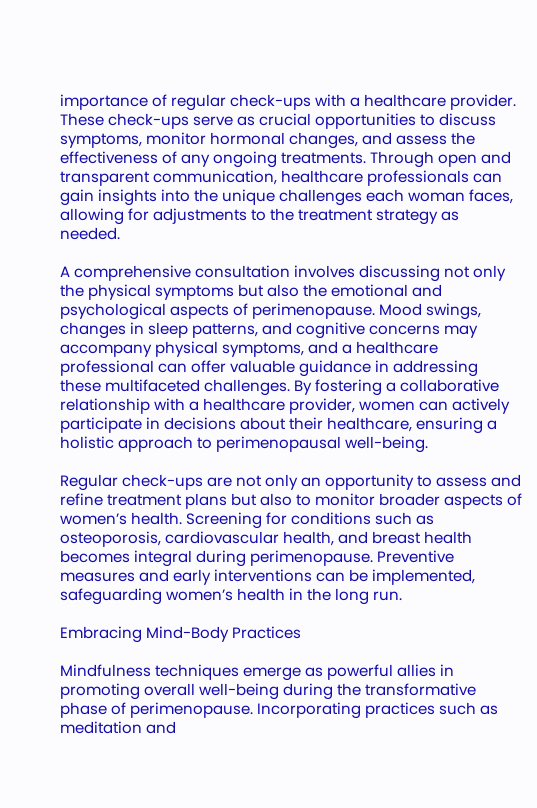importance of regular check-ups with a healthcare provider. These check-ups serve as crucial opportunities to discuss symptoms, monitor hormonal changes, and assess the effectiveness of any ongoing treatments. Through open and transparent communication, healthcare professionals can gain insights into the unique challenges each woman faces, allowing for adjustments to the treatment strategy as needed.

A comprehensive consultation involves discussing not only the physical symptoms but also the emotional and psychological aspects of perimenopause. Mood swings, changes in sleep patterns, and cognitive concerns may accompany physical symptoms, and a healthcare professional can offer valuable guidance in addressing these multifaceted challenges. By fostering a collaborative relationship with a healthcare provider, women can actively participate in decisions about their healthcare, ensuring a holistic approach to perimenopausal well-being.

Regular check-ups are not only an opportunity to assess and refine treatment plans but also to monitor broader aspects of women’s health. Screening for conditions such as osteoporosis, cardiovascular health, and breast health becomes integral during perimenopause. Preventive measures and early interventions can be implemented, safeguarding women’s health in the long run.

Embracing Mind-Body Practices

Mindfulness techniques emerge as powerful allies in promoting overall well-being during the transformative phase of perimenopause. Incorporating practices such as meditation and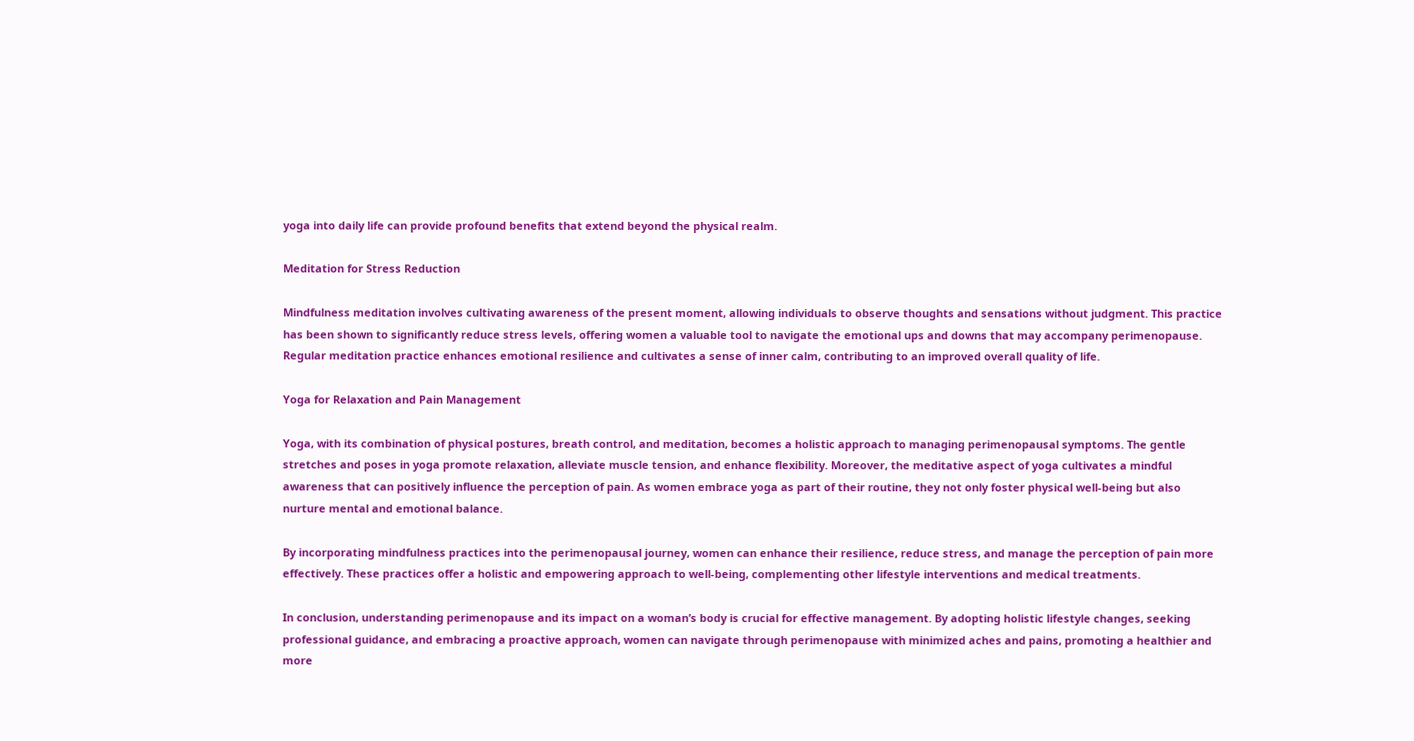yoga into daily life can provide profound benefits that extend beyond the physical realm.

Meditation for Stress Reduction

Mindfulness meditation involves cultivating awareness of the present moment, allowing individuals to observe thoughts and sensations without judgment. This practice has been shown to significantly reduce stress levels, offering women a valuable tool to navigate the emotional ups and downs that may accompany perimenopause. Regular meditation practice enhances emotional resilience and cultivates a sense of inner calm, contributing to an improved overall quality of life.

Yoga for Relaxation and Pain Management

Yoga, with its combination of physical postures, breath control, and meditation, becomes a holistic approach to managing perimenopausal symptoms. The gentle stretches and poses in yoga promote relaxation, alleviate muscle tension, and enhance flexibility. Moreover, the meditative aspect of yoga cultivates a mindful awareness that can positively influence the perception of pain. As women embrace yoga as part of their routine, they not only foster physical well-being but also nurture mental and emotional balance.

By incorporating mindfulness practices into the perimenopausal journey, women can enhance their resilience, reduce stress, and manage the perception of pain more effectively. These practices offer a holistic and empowering approach to well-being, complementing other lifestyle interventions and medical treatments.

In conclusion, understanding perimenopause and its impact on a woman’s body is crucial for effective management. By adopting holistic lifestyle changes, seeking professional guidance, and embracing a proactive approach, women can navigate through perimenopause with minimized aches and pains, promoting a healthier and more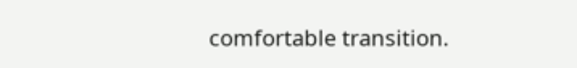comfortable transition.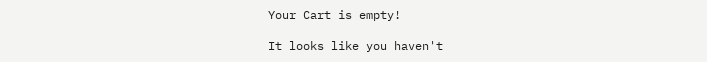Your Cart is empty!

It looks like you haven't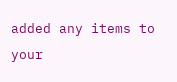added any items to your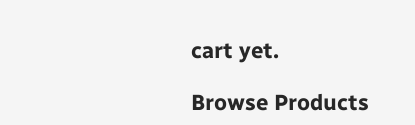cart yet.

Browse Products